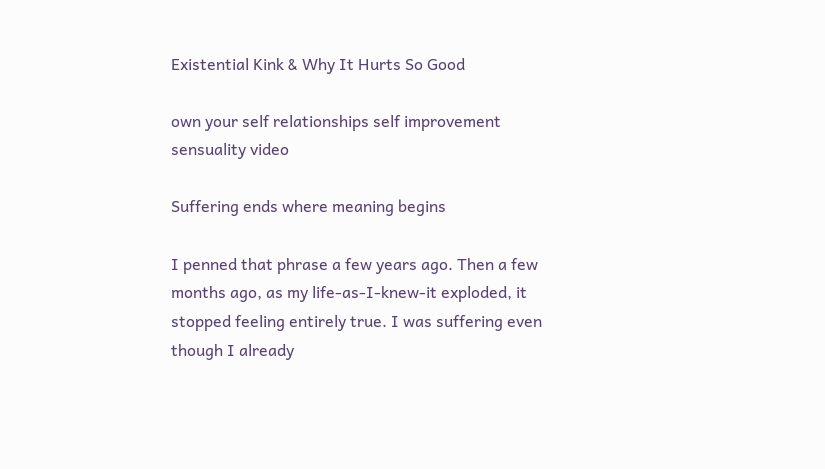Existential Kink & Why It Hurts So Good

own your self relationships self improvement sensuality video

Suffering ends where meaning begins

I penned that phrase a few years ago. Then a few months ago, as my life-as-I-knew-it exploded, it stopped feeling entirely true. I was suffering even though I already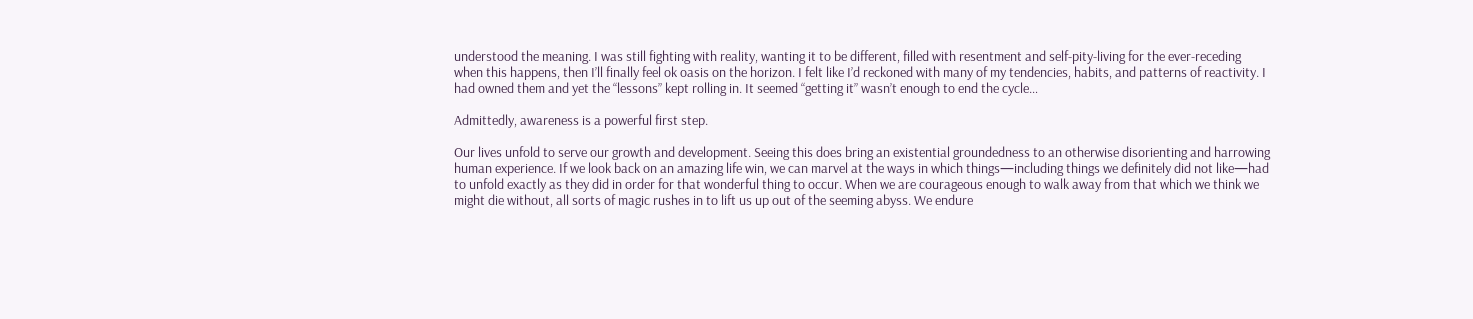understood the meaning. I was still fighting with reality, wanting it to be different, filled with resentment and self-pity-living for the ever-receding when this happens, then I’ll finally feel ok oasis on the horizon. I felt like I’d reckoned with many of my tendencies, habits, and patterns of reactivity. I had owned them and yet the “lessons” kept rolling in. It seemed “getting it” wasn’t enough to end the cycle…

Admittedly, awareness is a powerful first step.

Our lives unfold to serve our growth and development. Seeing this does bring an existential groundedness to an otherwise disorienting and harrowing human experience. If we look back on an amazing life win, we can marvel at the ways in which things—including things we definitely did not like—had to unfold exactly as they did in order for that wonderful thing to occur. When we are courageous enough to walk away from that which we think we might die without, all sorts of magic rushes in to lift us up out of the seeming abyss. We endure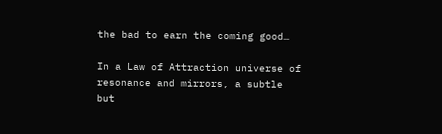the bad to earn the coming good…

In a Law of Attraction universe of resonance and mirrors, a subtle but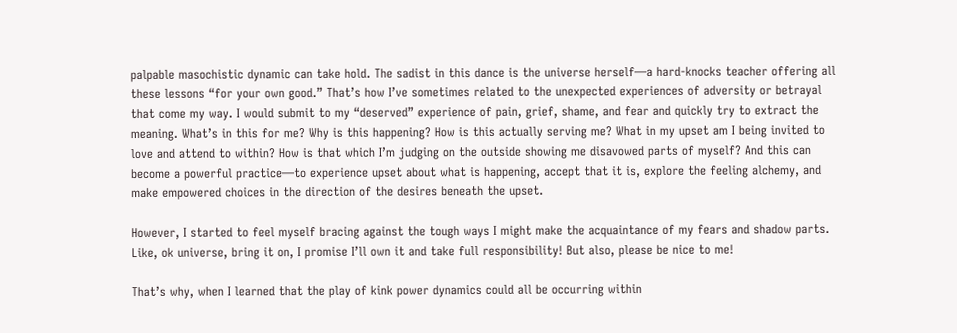palpable masochistic dynamic can take hold. The sadist in this dance is the universe herself—a hard-knocks teacher offering all these lessons “for your own good.” That’s how I’ve sometimes related to the unexpected experiences of adversity or betrayal that come my way. I would submit to my “deserved” experience of pain, grief, shame, and fear and quickly try to extract the meaning. What’s in this for me? Why is this happening? How is this actually serving me? What in my upset am I being invited to love and attend to within? How is that which I’m judging on the outside showing me disavowed parts of myself? And this can become a powerful practice—to experience upset about what is happening, accept that it is, explore the feeling alchemy, and make empowered choices in the direction of the desires beneath the upset.

However, I started to feel myself bracing against the tough ways I might make the acquaintance of my fears and shadow parts. Like, ok universe, bring it on, I promise I’ll own it and take full responsibility! But also, please be nice to me!

That’s why, when I learned that the play of kink power dynamics could all be occurring within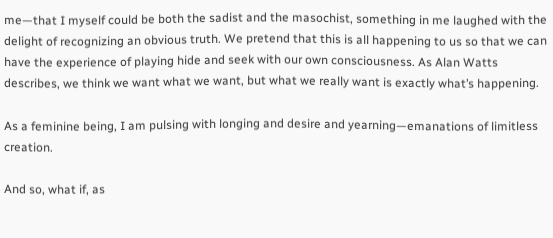me—that I myself could be both the sadist and the masochist, something in me laughed with the delight of recognizing an obvious truth. We pretend that this is all happening to us so that we can have the experience of playing hide and seek with our own consciousness. As Alan Watts describes, we think we want what we want, but what we really want is exactly what’s happening.

As a feminine being, I am pulsing with longing and desire and yearning—emanations of limitless creation.

And so, what if, as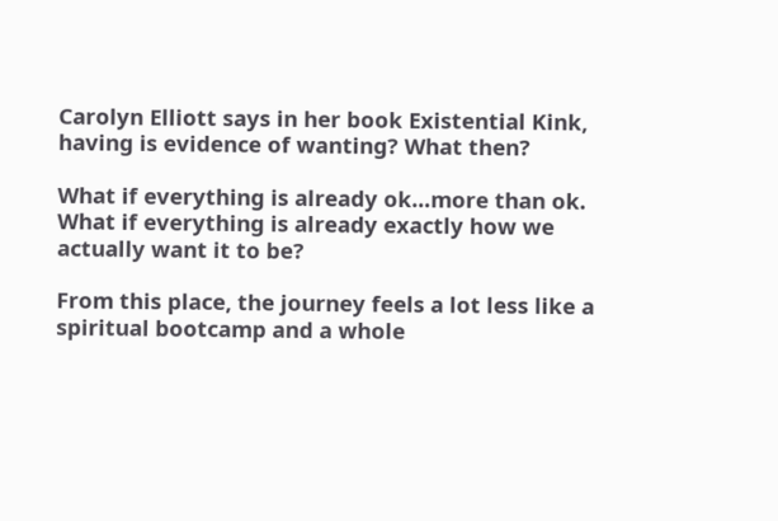Carolyn Elliott says in her book Existential Kink, having is evidence of wanting? What then?

What if everything is already ok…more than ok. What if everything is already exactly how we actually want it to be?

From this place, the journey feels a lot less like a spiritual bootcamp and a whole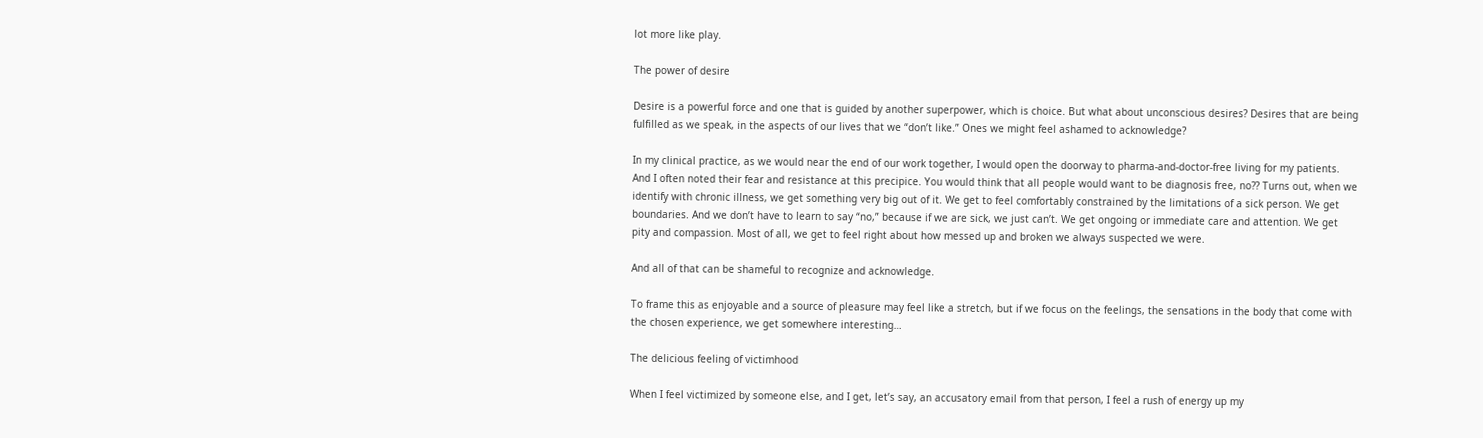lot more like play.

The power of desire

Desire is a powerful force and one that is guided by another superpower, which is choice. But what about unconscious desires? Desires that are being fulfilled as we speak, in the aspects of our lives that we “don’t like.” Ones we might feel ashamed to acknowledge?

In my clinical practice, as we would near the end of our work together, I would open the doorway to pharma-and-doctor-free living for my patients. And I often noted their fear and resistance at this precipice. You would think that all people would want to be diagnosis free, no?? Turns out, when we identify with chronic illness, we get something very big out of it. We get to feel comfortably constrained by the limitations of a sick person. We get boundaries. And we don’t have to learn to say “no,” because if we are sick, we just can’t. We get ongoing or immediate care and attention. We get pity and compassion. Most of all, we get to feel right about how messed up and broken we always suspected we were.

And all of that can be shameful to recognize and acknowledge.

To frame this as enjoyable and a source of pleasure may feel like a stretch, but if we focus on the feelings, the sensations in the body that come with the chosen experience, we get somewhere interesting…

The delicious feeling of victimhood

When I feel victimized by someone else, and I get, let’s say, an accusatory email from that person, I feel a rush of energy up my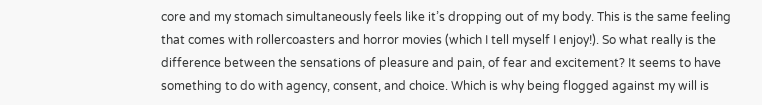core and my stomach simultaneously feels like it’s dropping out of my body. This is the same feeling that comes with rollercoasters and horror movies (which I tell myself I enjoy!). So what really is the difference between the sensations of pleasure and pain, of fear and excitement? It seems to have something to do with agency, consent, and choice. Which is why being flogged against my will is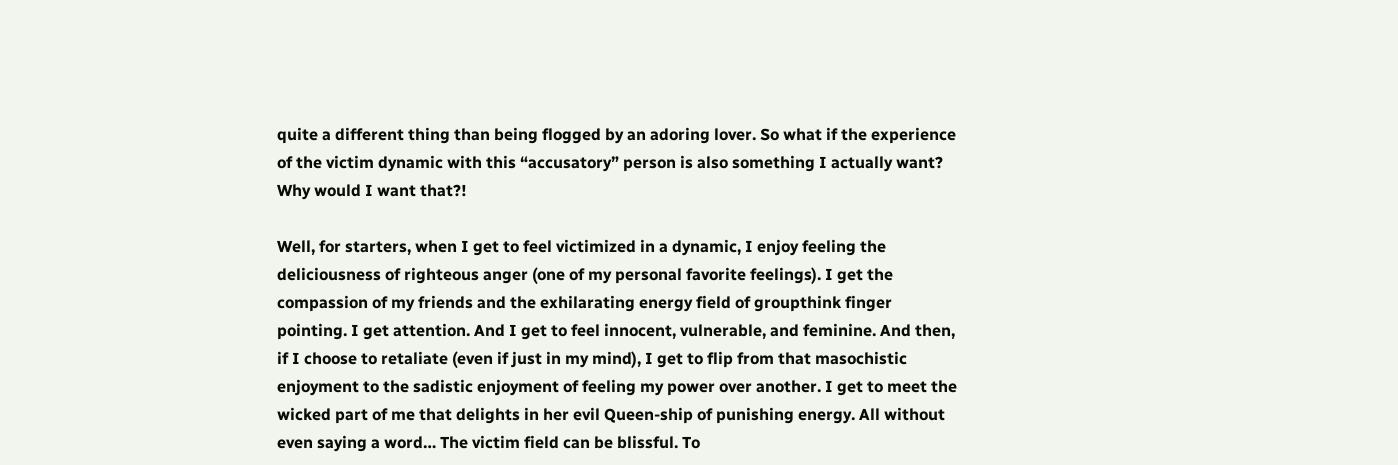quite a different thing than being flogged by an adoring lover. So what if the experience of the victim dynamic with this “accusatory” person is also something I actually want? Why would I want that?!

Well, for starters, when I get to feel victimized in a dynamic, I enjoy feeling the deliciousness of righteous anger (one of my personal favorite feelings). I get the compassion of my friends and the exhilarating energy field of groupthink finger pointing. I get attention. And I get to feel innocent, vulnerable, and feminine. And then, if I choose to retaliate (even if just in my mind), I get to flip from that masochistic enjoyment to the sadistic enjoyment of feeling my power over another. I get to meet the wicked part of me that delights in her evil Queen-ship of punishing energy. All without even saying a word… The victim field can be blissful. To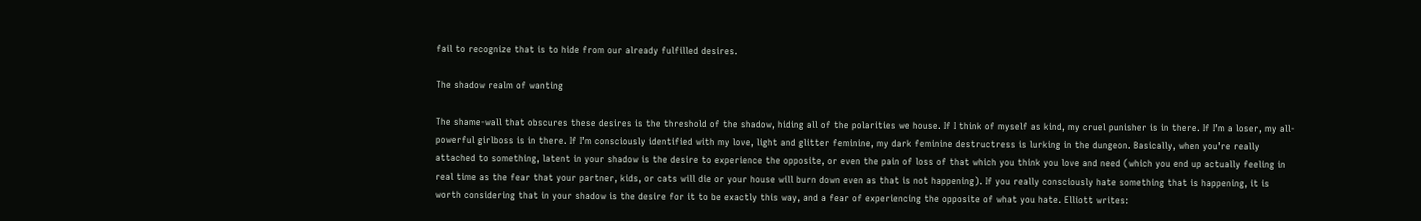fail to recognize that is to hide from our already fulfilled desires.

The shadow realm of wanting

The shame-wall that obscures these desires is the threshold of the shadow, hiding all of the polarities we house. If I think of myself as kind, my cruel punisher is in there. If I’m a loser, my all-powerful girlboss is in there. If I’m consciously identified with my love, light and glitter feminine, my dark feminine destructress is lurking in the dungeon. Basically, when you’re really attached to something, latent in your shadow is the desire to experience the opposite, or even the pain of loss of that which you think you love and need (which you end up actually feeling in real time as the fear that your partner, kids, or cats will die or your house will burn down even as that is not happening). If you really consciously hate something that is happening, it is worth considering that in your shadow is the desire for it to be exactly this way, and a fear of experiencing the opposite of what you hate. Elliott writes: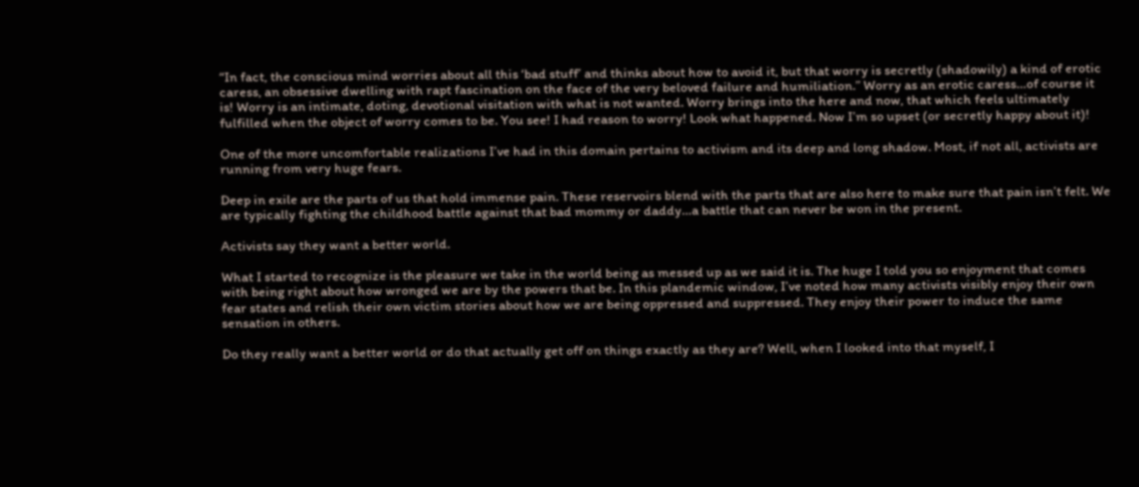“In fact, the conscious mind worries about all this ‘bad stuff’ and thinks about how to avoid it, but that worry is secretly (shadowily) a kind of erotic caress, an obsessive dwelling with rapt fascination on the face of the very beloved failure and humiliation.” Worry as an erotic caress…of course it is! Worry is an intimate, doting, devotional visitation with what is not wanted. Worry brings into the here and now, that which feels ultimately fulfilled when the object of worry comes to be. You see! I had reason to worry! Look what happened. Now I’m so upset (or secretly happy about it)!

One of the more uncomfortable realizations I’ve had in this domain pertains to activism and its deep and long shadow. Most, if not all, activists are running from very huge fears.

Deep in exile are the parts of us that hold immense pain. These reservoirs blend with the parts that are also here to make sure that pain isn’t felt. We are typically fighting the childhood battle against that bad mommy or daddy…a battle that can never be won in the present.

Activists say they want a better world.

What I started to recognize is the pleasure we take in the world being as messed up as we said it is. The huge I told you so enjoyment that comes with being right about how wronged we are by the powers that be. In this plandemic window, I’ve noted how many activists visibly enjoy their own fear states and relish their own victim stories about how we are being oppressed and suppressed. They enjoy their power to induce the same sensation in others.

Do they really want a better world or do that actually get off on things exactly as they are? Well, when I looked into that myself, I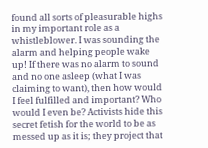found all sorts of pleasurable highs in my important role as a whistleblower. I was sounding the alarm and helping people wake up! If there was no alarm to sound and no one asleep (what I was claiming to want), then how would I feel fulfilled and important? Who would I even be? Activists hide this secret fetish for the world to be as messed up as it is; they project that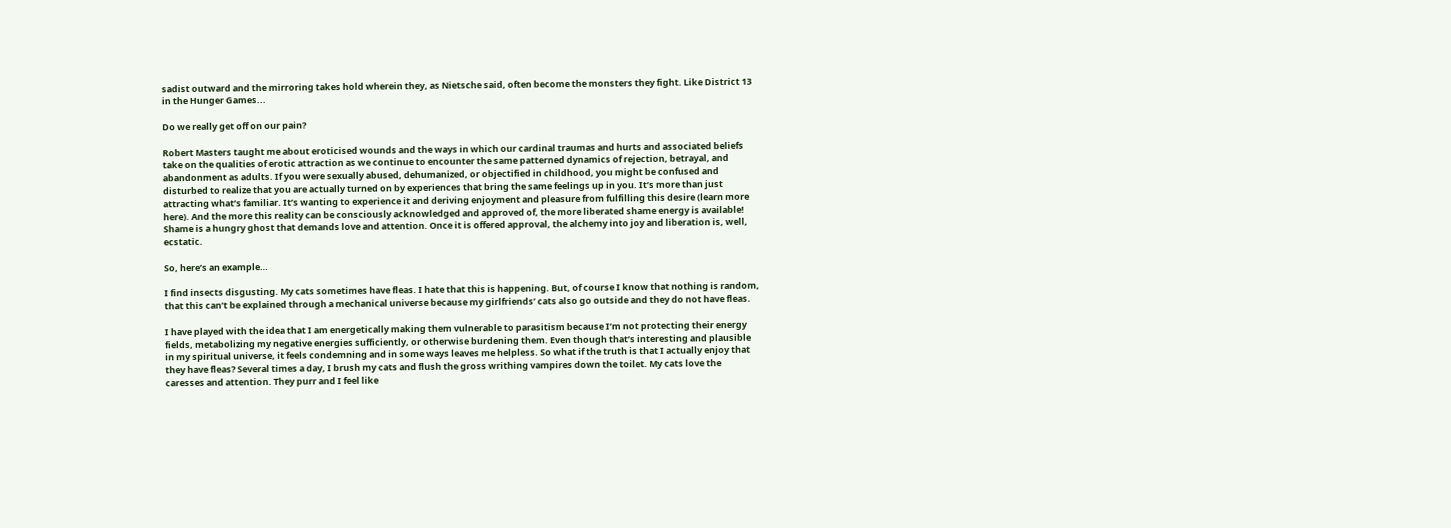sadist outward and the mirroring takes hold wherein they, as Nietsche said, often become the monsters they fight. Like District 13 in the Hunger Games...

Do we really get off on our pain?

Robert Masters taught me about eroticised wounds and the ways in which our cardinal traumas and hurts and associated beliefs take on the qualities of erotic attraction as we continue to encounter the same patterned dynamics of rejection, betrayal, and abandonment as adults. If you were sexually abused, dehumanized, or objectified in childhood, you might be confused and disturbed to realize that you are actually turned on by experiences that bring the same feelings up in you. It’s more than just attracting what’s familiar. It’s wanting to experience it and deriving enjoyment and pleasure from fulfilling this desire (learn more here). And the more this reality can be consciously acknowledged and approved of, the more liberated shame energy is available! Shame is a hungry ghost that demands love and attention. Once it is offered approval, the alchemy into joy and liberation is, well, ecstatic.

So, here’s an example…

I find insects disgusting. My cats sometimes have fleas. I hate that this is happening. But, of course I know that nothing is random, that this can’t be explained through a mechanical universe because my girlfriends’ cats also go outside and they do not have fleas.

I have played with the idea that I am energetically making them vulnerable to parasitism because I’m not protecting their energy fields, metabolizing my negative energies sufficiently, or otherwise burdening them. Even though that’s interesting and plausible in my spiritual universe, it feels condemning and in some ways leaves me helpless. So what if the truth is that I actually enjoy that they have fleas? Several times a day, I brush my cats and flush the gross writhing vampires down the toilet. My cats love the caresses and attention. They purr and I feel like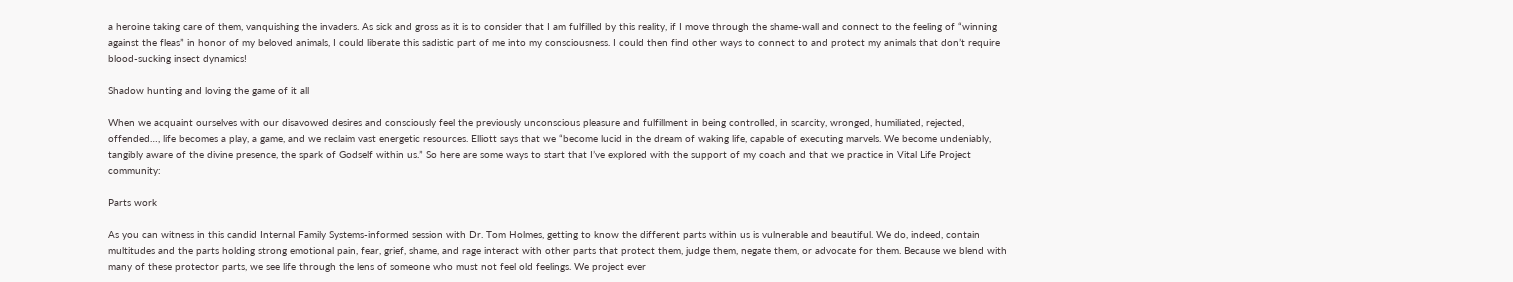a heroine taking care of them, vanquishing the invaders. As sick and gross as it is to consider that I am fulfilled by this reality, if I move through the shame-wall and connect to the feeling of “winning against the fleas” in honor of my beloved animals, I could liberate this sadistic part of me into my consciousness. I could then find other ways to connect to and protect my animals that don’t require blood-sucking insect dynamics!

Shadow hunting and loving the game of it all

When we acquaint ourselves with our disavowed desires and consciously feel the previously unconscious pleasure and fulfillment in being controlled, in scarcity, wronged, humiliated, rejected, offended…, life becomes a play, a game, and we reclaim vast energetic resources. Elliott says that we “become lucid in the dream of waking life, capable of executing marvels. We become undeniably, tangibly aware of the divine presence, the spark of Godself within us.” So here are some ways to start that I’ve explored with the support of my coach and that we practice in Vital Life Project community:

Parts work

As you can witness in this candid Internal Family Systems-informed session with Dr. Tom Holmes, getting to know the different parts within us is vulnerable and beautiful. We do, indeed, contain multitudes and the parts holding strong emotional pain, fear, grief, shame, and rage interact with other parts that protect them, judge them, negate them, or advocate for them. Because we blend with many of these protector parts, we see life through the lens of someone who must not feel old feelings. We project ever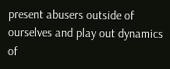present abusers outside of ourselves and play out dynamics of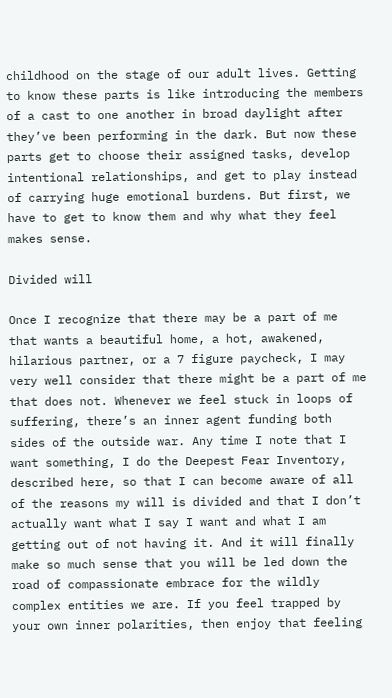childhood on the stage of our adult lives. Getting to know these parts is like introducing the members of a cast to one another in broad daylight after they’ve been performing in the dark. But now these parts get to choose their assigned tasks, develop intentional relationships, and get to play instead of carrying huge emotional burdens. But first, we have to get to know them and why what they feel makes sense.

Divided will

Once I recognize that there may be a part of me that wants a beautiful home, a hot, awakened, hilarious partner, or a 7 figure paycheck, I may very well consider that there might be a part of me that does not. Whenever we feel stuck in loops of suffering, there’s an inner agent funding both sides of the outside war. Any time I note that I want something, I do the Deepest Fear Inventory, described here, so that I can become aware of all of the reasons my will is divided and that I don’t actually want what I say I want and what I am getting out of not having it. And it will finally make so much sense that you will be led down the road of compassionate embrace for the wildly complex entities we are. If you feel trapped by your own inner polarities, then enjoy that feeling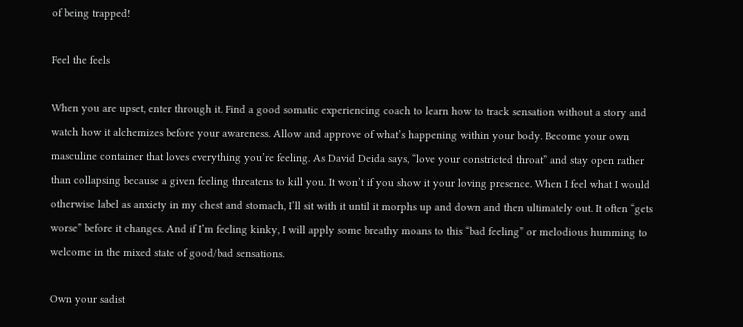of being trapped!

Feel the feels

When you are upset, enter through it. Find a good somatic experiencing coach to learn how to track sensation without a story and watch how it alchemizes before your awareness. Allow and approve of what’s happening within your body. Become your own masculine container that loves everything you’re feeling. As David Deida says, “love your constricted throat” and stay open rather than collapsing because a given feeling threatens to kill you. It won’t if you show it your loving presence. When I feel what I would otherwise label as anxiety in my chest and stomach, I’ll sit with it until it morphs up and down and then ultimately out. It often “gets worse” before it changes. And if I’m feeling kinky, I will apply some breathy moans to this “bad feeling” or melodious humming to welcome in the mixed state of good/bad sensations.

Own your sadist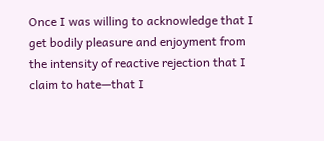Once I was willing to acknowledge that I get bodily pleasure and enjoyment from the intensity of reactive rejection that I claim to hate—that I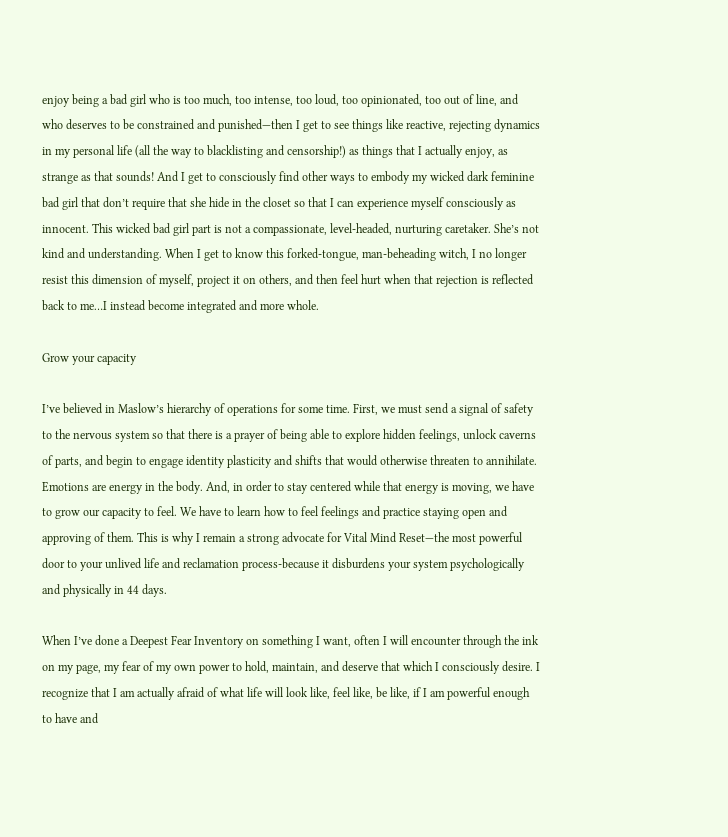enjoy being a bad girl who is too much, too intense, too loud, too opinionated, too out of line, and who deserves to be constrained and punished—then I get to see things like reactive, rejecting dynamics in my personal life (all the way to blacklisting and censorship!) as things that I actually enjoy, as strange as that sounds! And I get to consciously find other ways to embody my wicked dark feminine bad girl that don’t require that she hide in the closet so that I can experience myself consciously as innocent. This wicked bad girl part is not a compassionate, level-headed, nurturing caretaker. She’s not kind and understanding. When I get to know this forked-tongue, man-beheading witch, I no longer resist this dimension of myself, project it on others, and then feel hurt when that rejection is reflected back to me…I instead become integrated and more whole.

Grow your capacity

I’ve believed in Maslow’s hierarchy of operations for some time. First, we must send a signal of safety to the nervous system so that there is a prayer of being able to explore hidden feelings, unlock caverns of parts, and begin to engage identity plasticity and shifts that would otherwise threaten to annihilate. Emotions are energy in the body. And, in order to stay centered while that energy is moving, we have to grow our capacity to feel. We have to learn how to feel feelings and practice staying open and approving of them. This is why I remain a strong advocate for Vital Mind Reset—the most powerful door to your unlived life and reclamation process-because it disburdens your system psychologically and physically in 44 days.

When I’ve done a Deepest Fear Inventory on something I want, often I will encounter through the ink on my page, my fear of my own power to hold, maintain, and deserve that which I consciously desire. I recognize that I am actually afraid of what life will look like, feel like, be like, if I am powerful enough to have and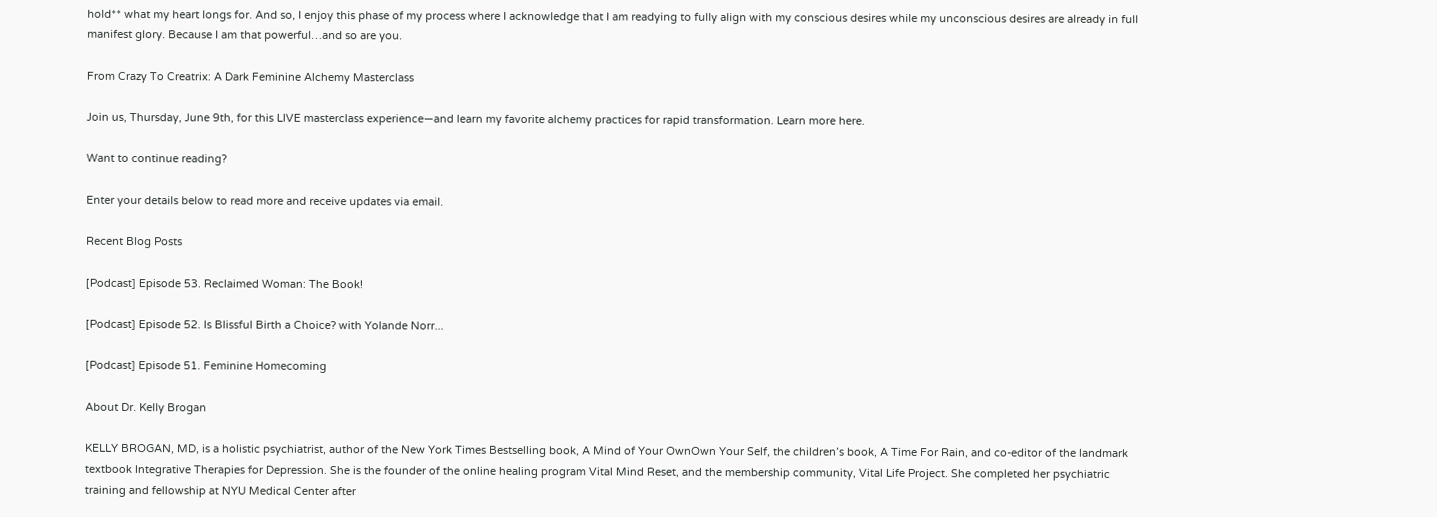hold** what my heart longs for. And so, I enjoy this phase of my process where I acknowledge that I am readying to fully align with my conscious desires while my unconscious desires are already in full manifest glory. Because I am that powerful…and so are you.

From Crazy To Creatrix: A Dark Feminine Alchemy Masterclass

Join us, Thursday, June 9th, for this LIVE masterclass experience—and learn my favorite alchemy practices for rapid transformation. Learn more here.

Want to continue reading?

Enter your details below to read more and receive updates via email.

Recent Blog Posts

[Podcast] Episode 53. Reclaimed Woman: The Book!

[Podcast] Episode 52. Is Blissful Birth a Choice? with Yolande Norr...

[Podcast] Episode 51. Feminine Homecoming

About Dr. Kelly Brogan

KELLY BROGAN, MD, is a holistic psychiatrist, author of the New York Times Bestselling book, A Mind of Your OwnOwn Your Self, the children’s book, A Time For Rain, and co-editor of the landmark textbook Integrative Therapies for Depression. She is the founder of the online healing program Vital Mind Reset, and the membership community, Vital Life Project. She completed her psychiatric training and fellowship at NYU Medical Center after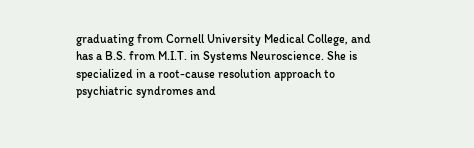graduating from Cornell University Medical College, and has a B.S. from M.I.T. in Systems Neuroscience. She is specialized in a root-cause resolution approach to psychiatric syndromes and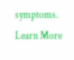symptoms. Learn More